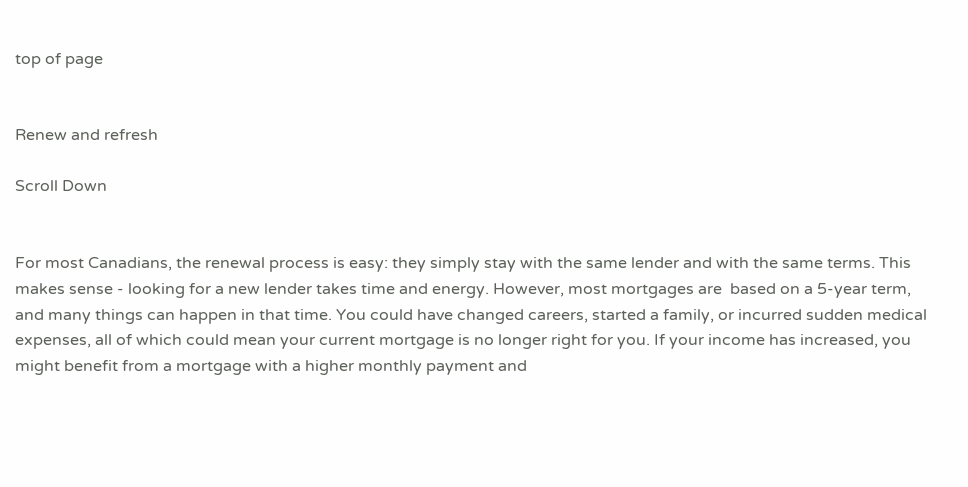top of page


Renew and refresh

Scroll Down


For most Canadians, the renewal process is easy: they simply stay with the same lender and with the same terms. This makes sense - looking for a new lender takes time and energy. However, most mortgages are  based on a 5-year term, and many things can happen in that time. You could have changed careers, started a family, or incurred sudden medical expenses, all of which could mean your current mortgage is no longer right for you. If your income has increased, you might benefit from a mortgage with a higher monthly payment and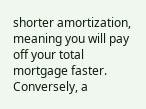shorter amortization, meaning you will pay off your total mortgage faster. Conversely, a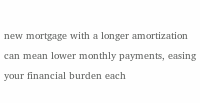new mortgage with a longer amortization can mean lower monthly payments, easing your financial burden each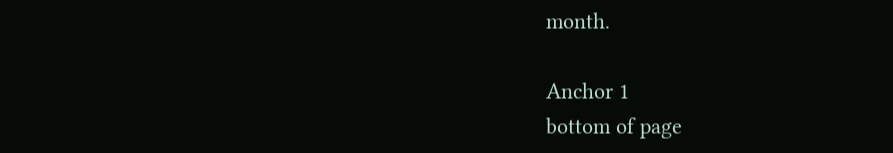month.

Anchor 1
bottom of page